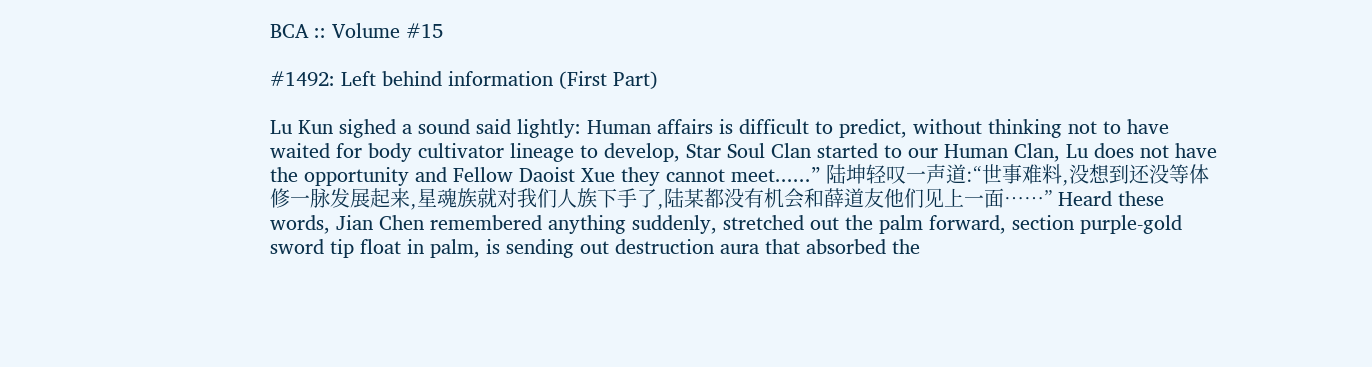BCA :: Volume #15

#1492: Left behind information (First Part)

Lu Kun sighed a sound said lightly: Human affairs is difficult to predict, without thinking not to have waited for body cultivator lineage to develop, Star Soul Clan started to our Human Clan, Lu does not have the opportunity and Fellow Daoist Xue they cannot meet......” 陆坤轻叹一声道:“世事难料,没想到还没等体修一脉发展起来,星魂族就对我们人族下手了,陆某都没有机会和薛道友他们见上一面……” Heard these words, Jian Chen remembered anything suddenly, stretched out the palm forward, section purple-gold sword tip float in palm, is sending out destruction aura that absorbed the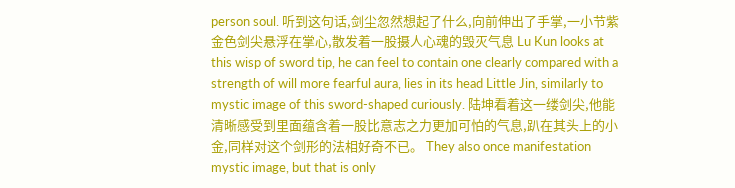person soul. 听到这句话,剑尘忽然想起了什么,向前伸出了手掌,一小节紫金色剑尖悬浮在掌心,散发着一股摄人心魂的毁灭气息 Lu Kun looks at this wisp of sword tip, he can feel to contain one clearly compared with a strength of will more fearful aura, lies in its head Little Jin, similarly to mystic image of this sword-shaped curiously. 陆坤看着这一缕剑尖,他能清晰感受到里面蕴含着一股比意志之力更加可怕的气息,趴在其头上的小金,同样对这个剑形的法相好奇不已。 They also once manifestation mystic image, but that is only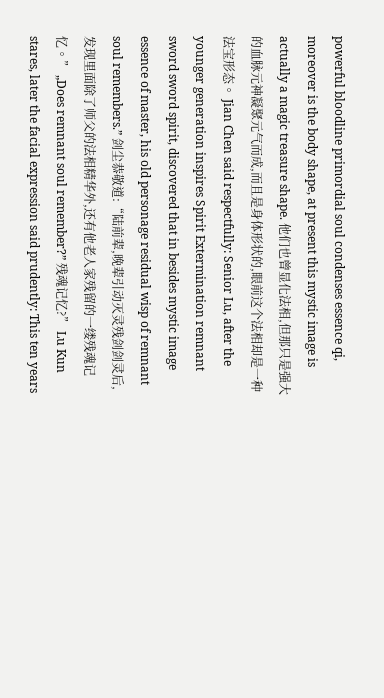powerful bloodline primordial soul condenses essence qi, moreover is the body shape, at present this mystic image is actually a magic treasure shape. 他们也曾显化法相,但那只是强大的血脉元神凝聚元气而成,而且是身体形状的,眼前这个法相却是一种法宝形态。 Jian Chen said respectfully: Senior Lu, after the younger generation inspires Spirit Extermination remnant sword sword spirit, discovered that in besides mystic image essence of master, his old personage residual wisp of remnant soul remembers.” 剑尘恭敬道:“陆前辈,晚辈引动灭灵残剑剑灵后,发现里面除了师父的法相精华外,还有他老人家残留的一缕残魂记忆。” „Does remnant soul remember?” 残魂记忆?” Lu Kun stares, later the facial expression said prudently: This ten years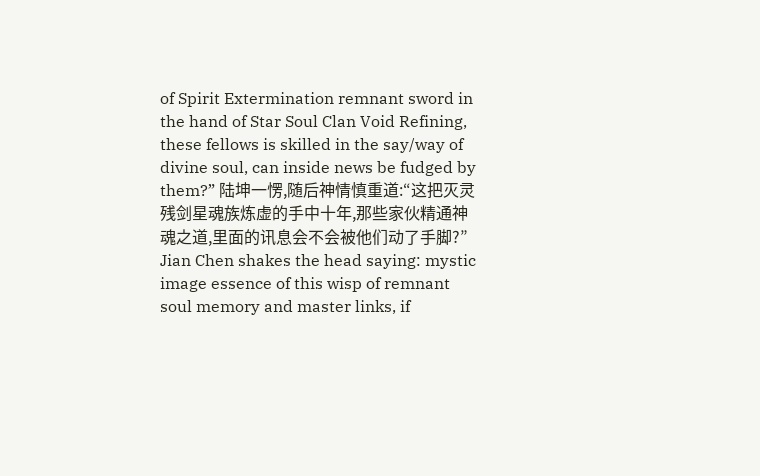of Spirit Extermination remnant sword in the hand of Star Soul Clan Void Refining, these fellows is skilled in the say/way of divine soul, can inside news be fudged by them?” 陆坤一愣,随后神情慎重道:“这把灭灵残剑星魂族炼虚的手中十年,那些家伙精通神魂之道,里面的讯息会不会被他们动了手脚?” Jian Chen shakes the head saying: mystic image essence of this wisp of remnant soul memory and master links, if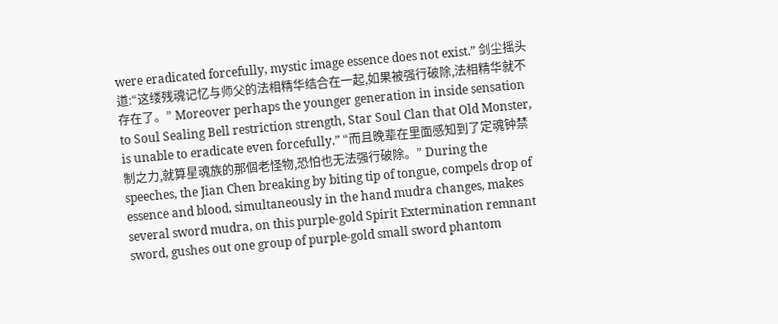were eradicated forcefully, mystic image essence does not exist.” 剑尘摇头道:“这缕残魂记忆与师父的法相精华结合在一起,如果被强行破除,法相精华就不存在了。” Moreover perhaps the younger generation in inside sensation to Soul Sealing Bell restriction strength, Star Soul Clan that Old Monster, is unable to eradicate even forcefully.” “而且晚辈在里面感知到了定魂钟禁制之力,就算星魂族的那個老怪物,恐怕也无法强行破除。” During the speeches, the Jian Chen breaking by biting tip of tongue, compels drop of essence and blood, simultaneously in the hand mudra changes, makes several sword mudra, on this purple-gold Spirit Extermination remnant sword, gushes out one group of purple-gold small sword phantom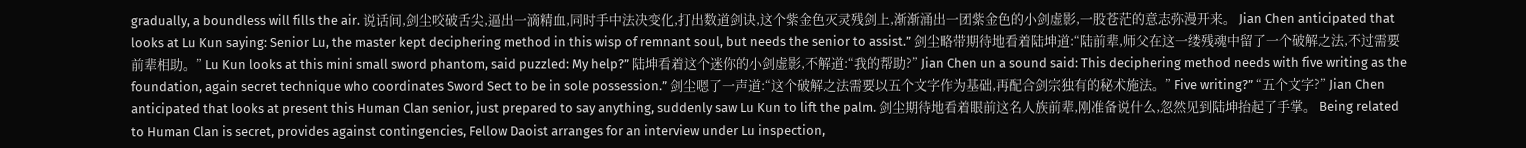gradually, a boundless will fills the air. 说话间,剑尘咬破舌尖,逼出一滴精血,同时手中法决变化,打出数道剑诀,这个紫金色灭灵残剑上,渐渐涌出一团紫金色的小剑虚影,一股苍茫的意志弥漫开来。 Jian Chen anticipated that looks at Lu Kun saying: Senior Lu, the master kept deciphering method in this wisp of remnant soul, but needs the senior to assist.” 剑尘略带期待地看着陆坤道:“陆前辈,师父在这一缕残魂中留了一个破解之法,不过需要前辈相助。” Lu Kun looks at this mini small sword phantom, said puzzled: My help?” 陆坤看着这个迷你的小剑虚影,不解道:“我的帮助?” Jian Chen un a sound said: This deciphering method needs with five writing as the foundation, again secret technique who coordinates Sword Sect to be in sole possession.” 剑尘嗯了一声道:“这个破解之法需要以五个文字作为基础,再配合剑宗独有的秘术施法。” Five writing?” “五个文字?” Jian Chen anticipated that looks at present this Human Clan senior, just prepared to say anything, suddenly saw Lu Kun to lift the palm. 剑尘期待地看着眼前这名人族前辈,刚准备说什么,忽然见到陆坤抬起了手掌。 Being related to Human Clan is secret, provides against contingencies, Fellow Daoist arranges for an interview under Lu inspection,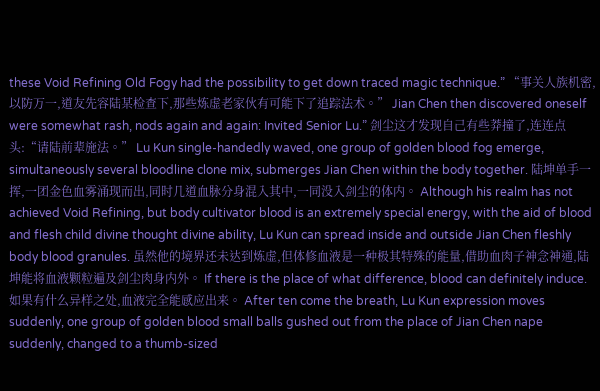these Void Refining Old Fogy had the possibility to get down traced magic technique.” “事关人族机密,以防万一,道友先容陆某检查下,那些炼虚老家伙有可能下了追踪法术。” Jian Chen then discovered oneself were somewhat rash, nods again and again: Invited Senior Lu.” 剑尘这才发现自己有些莽撞了,连连点头:“请陆前辈施法。” Lu Kun single-handedly waved, one group of golden blood fog emerge, simultaneously several bloodline clone mix, submerges Jian Chen within the body together. 陆坤单手一挥,一团金色血雾涌现而出,同时几道血脉分身混入其中,一同没入剑尘的体内。 Although his realm has not achieved Void Refining, but body cultivator blood is an extremely special energy, with the aid of blood and flesh child divine thought divine ability, Lu Kun can spread inside and outside Jian Chen fleshly body blood granules. 虽然他的境界还未达到炼虚,但体修血液是一种极其特殊的能量,借助血肉子神念神通,陆坤能将血液颗粒遍及剑尘肉身内外。 If there is the place of what difference, blood can definitely induce. 如果有什么异样之处,血液完全能感应出来。 After ten come the breath, Lu Kun expression moves suddenly, one group of golden blood small balls gushed out from the place of Jian Chen nape suddenly, changed to a thumb-sized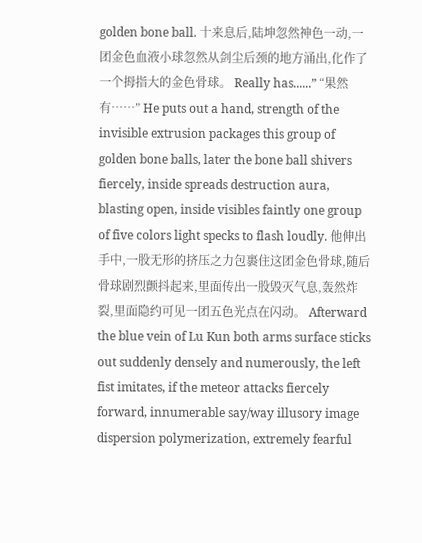golden bone ball. 十来息后,陆坤忽然神色一动,一团金色血液小球忽然从剑尘后颈的地方涌出,化作了一个拇指大的金色骨球。 Really has......” “果然有……” He puts out a hand, strength of the invisible extrusion packages this group of golden bone balls, later the bone ball shivers fiercely, inside spreads destruction aura, blasting open, inside visibles faintly one group of five colors light specks to flash loudly. 他伸出手中,一股无形的挤压之力包裹住这团金色骨球,随后骨球剧烈颤抖起来,里面传出一股毁灭气息,轰然炸裂,里面隐约可见一团五色光点在闪动。 Afterward the blue vein of Lu Kun both arms surface sticks out suddenly densely and numerously, the left fist imitates, if the meteor attacks fiercely forward, innumerable say/way illusory image dispersion polymerization, extremely fearful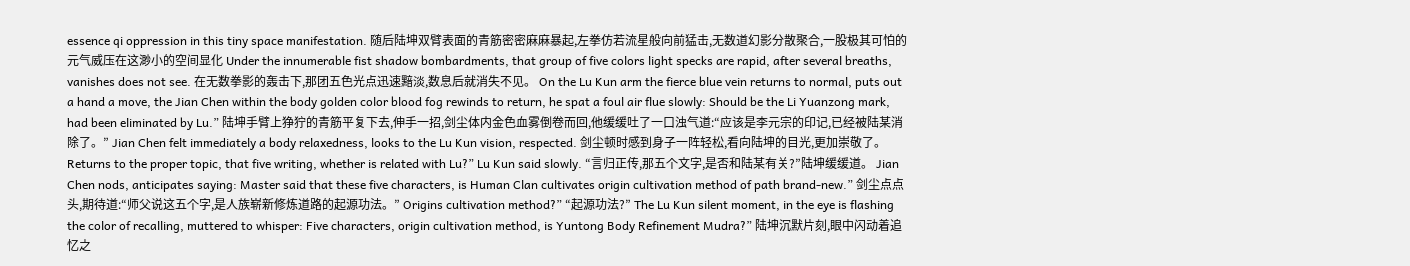essence qi oppression in this tiny space manifestation. 随后陆坤双臂表面的青筋密密麻麻暴起,左拳仿若流星般向前猛击,无数道幻影分散聚合,一股极其可怕的元气威压在这渺小的空间显化 Under the innumerable fist shadow bombardments, that group of five colors light specks are rapid, after several breaths, vanishes does not see. 在无数拳影的轰击下,那团五色光点迅速黯淡,数息后就消失不见。 On the Lu Kun arm the fierce blue vein returns to normal, puts out a hand a move, the Jian Chen within the body golden color blood fog rewinds to return, he spat a foul air flue slowly: Should be the Li Yuanzong mark, had been eliminated by Lu.” 陆坤手臂上狰狞的青筋平复下去,伸手一招,剑尘体内金色血雾倒卷而回,他缓缓吐了一口浊气道:“应该是李元宗的印记,已经被陆某消除了。” Jian Chen felt immediately a body relaxedness, looks to the Lu Kun vision, respected. 剑尘顿时感到身子一阵轻松,看向陆坤的目光,更加崇敬了。 Returns to the proper topic, that five writing, whether is related with Lu?” Lu Kun said slowly. “言归正传,那五个文字,是否和陆某有关?”陆坤缓缓道。 Jian Chen nods, anticipates saying: Master said that these five characters, is Human Clan cultivates origin cultivation method of path brand-new.” 剑尘点点头,期待道:“师父说这五个字,是人族崭新修炼道路的起源功法。” Origins cultivation method?” “起源功法?” The Lu Kun silent moment, in the eye is flashing the color of recalling, muttered to whisper: Five characters, origin cultivation method, is Yuntong Body Refinement Mudra?” 陆坤沉默片刻,眼中闪动着追忆之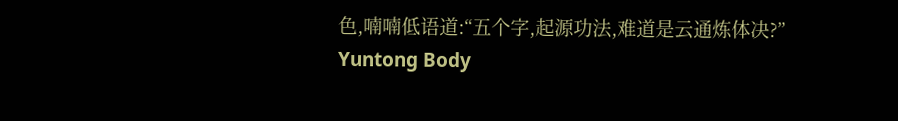色,喃喃低语道:“五个字,起源功法,难道是云通炼体决?” Yuntong Body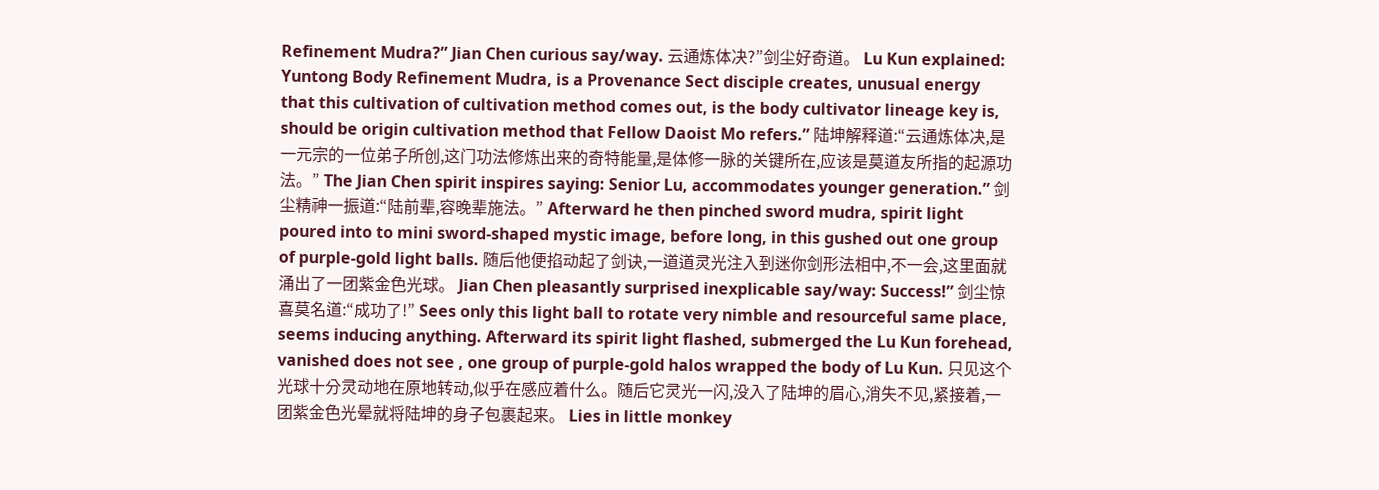Refinement Mudra?” Jian Chen curious say/way. 云通炼体决?”剑尘好奇道。 Lu Kun explained: Yuntong Body Refinement Mudra, is a Provenance Sect disciple creates, unusual energy that this cultivation of cultivation method comes out, is the body cultivator lineage key is, should be origin cultivation method that Fellow Daoist Mo refers.” 陆坤解释道:“云通炼体决,是一元宗的一位弟子所创,这门功法修炼出来的奇特能量,是体修一脉的关键所在,应该是莫道友所指的起源功法。” The Jian Chen spirit inspires saying: Senior Lu, accommodates younger generation.” 剑尘精神一振道:“陆前辈,容晚辈施法。” Afterward he then pinched sword mudra, spirit light poured into to mini sword-shaped mystic image, before long, in this gushed out one group of purple-gold light balls. 随后他便掐动起了剑诀,一道道灵光注入到迷你剑形法相中,不一会,这里面就涌出了一团紫金色光球。 Jian Chen pleasantly surprised inexplicable say/way: Success!” 剑尘惊喜莫名道:“成功了!” Sees only this light ball to rotate very nimble and resourceful same place, seems inducing anything. Afterward its spirit light flashed, submerged the Lu Kun forehead, vanished does not see , one group of purple-gold halos wrapped the body of Lu Kun. 只见这个光球十分灵动地在原地转动,似乎在感应着什么。随后它灵光一闪,没入了陆坤的眉心,消失不见,紧接着,一团紫金色光晕就将陆坤的身子包裹起来。 Lies in little monkey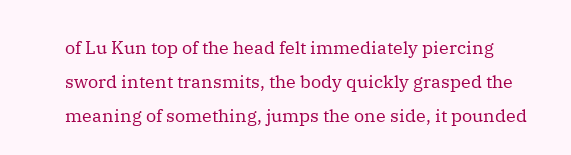of Lu Kun top of the head felt immediately piercing sword intent transmits, the body quickly grasped the meaning of something, jumps the one side, it pounded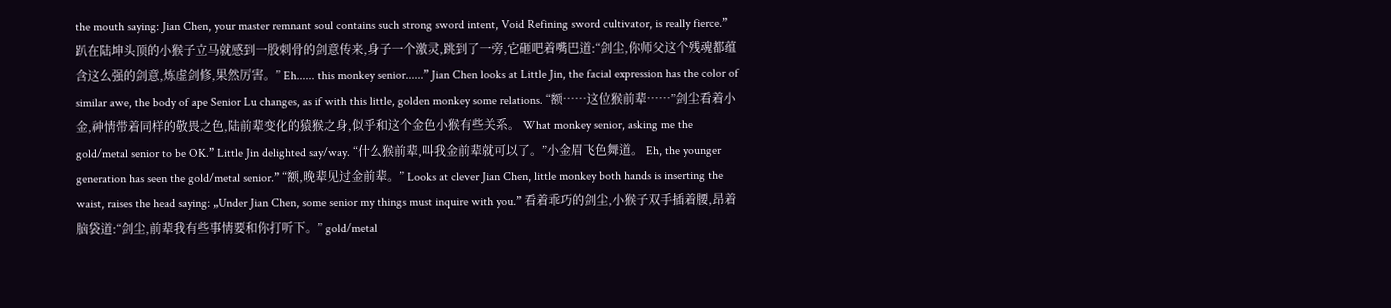the mouth saying: Jian Chen, your master remnant soul contains such strong sword intent, Void Refining sword cultivator, is really fierce.” 趴在陆坤头顶的小猴子立马就感到一股刺骨的剑意传来,身子一个激灵,跳到了一旁,它砸吧着嘴巴道:“剑尘,你师父这个残魂都蕴含这么强的剑意,炼虚剑修,果然厉害。” Eh...... this monkey senior......” Jian Chen looks at Little Jin, the facial expression has the color of similar awe, the body of ape Senior Lu changes, as if with this little, golden monkey some relations. “额……这位猴前辈……”剑尘看着小金,神情带着同样的敬畏之色,陆前辈变化的猿猴之身,似乎和这个金色小猴有些关系。 What monkey senior, asking me the gold/metal senior to be OK.” Little Jin delighted say/way. “什么猴前辈,叫我金前辈就可以了。”小金眉飞色舞道。 Eh, the younger generation has seen the gold/metal senior.” “额,晚辈见过金前辈。” Looks at clever Jian Chen, little monkey both hands is inserting the waist, raises the head saying: „Under Jian Chen, some senior my things must inquire with you.” 看着乖巧的剑尘,小猴子双手插着腰,昂着脑袋道:“剑尘,前辈我有些事情要和你打听下。” gold/metal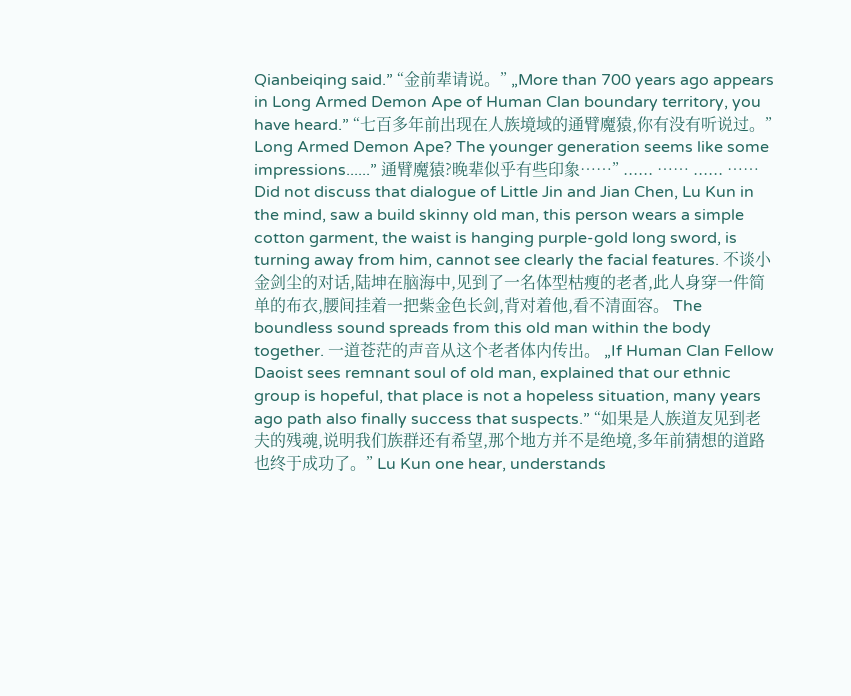Qianbeiqing said.” “金前辈请说。” „More than 700 years ago appears in Long Armed Demon Ape of Human Clan boundary territory, you have heard.” “七百多年前出现在人族境域的通臂魔猿,你有没有听说过。” Long Armed Demon Ape? The younger generation seems like some impressions......” 通臂魔猿?晚辈似乎有些印象……” ...... …… ...... …… Did not discuss that dialogue of Little Jin and Jian Chen, Lu Kun in the mind, saw a build skinny old man, this person wears a simple cotton garment, the waist is hanging purple-gold long sword, is turning away from him, cannot see clearly the facial features. 不谈小金剑尘的对话,陆坤在脑海中,见到了一名体型枯瘦的老者,此人身穿一件简单的布衣,腰间挂着一把紫金色长剑,背对着他,看不清面容。 The boundless sound spreads from this old man within the body together. 一道苍茫的声音从这个老者体内传出。 „If Human Clan Fellow Daoist sees remnant soul of old man, explained that our ethnic group is hopeful, that place is not a hopeless situation, many years ago path also finally success that suspects.” “如果是人族道友见到老夫的残魂,说明我们族群还有希望,那个地方并不是绝境,多年前猜想的道路也终于成功了。” Lu Kun one hear, understands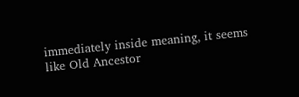immediately inside meaning, it seems like Old Ancestor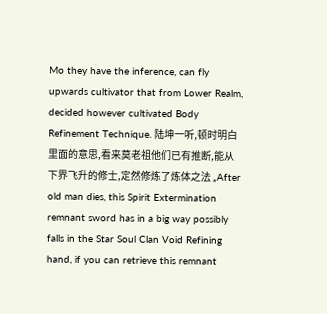Mo they have the inference, can fly upwards cultivator that from Lower Realm, decided however cultivated Body Refinement Technique. 陆坤一听,顿时明白里面的意思,看来莫老祖他们已有推断,能从下界飞升的修士,定然修炼了炼体之法 „After old man dies, this Spirit Extermination remnant sword has in a big way possibly falls in the Star Soul Clan Void Refining hand, if you can retrieve this remnant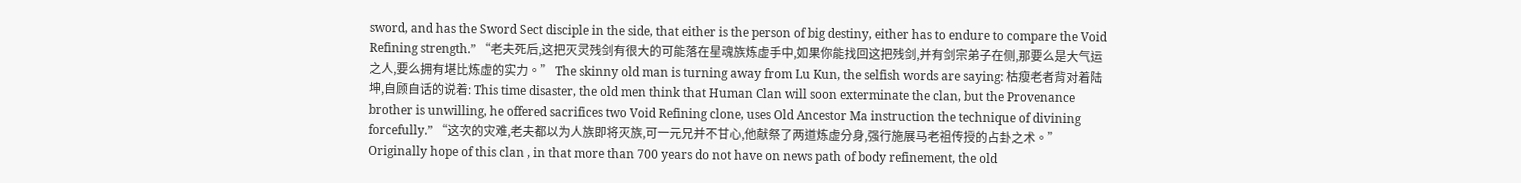sword, and has the Sword Sect disciple in the side, that either is the person of big destiny, either has to endure to compare the Void Refining strength.” “老夫死后,这把灭灵残剑有很大的可能落在星魂族炼虚手中,如果你能找回这把残剑,并有剑宗弟子在侧,那要么是大气运之人,要么拥有堪比炼虚的实力。” The skinny old man is turning away from Lu Kun, the selfish words are saying: 枯瘦老者背对着陆坤,自顾自话的说着: This time disaster, the old men think that Human Clan will soon exterminate the clan, but the Provenance brother is unwilling, he offered sacrifices two Void Refining clone, uses Old Ancestor Ma instruction the technique of divining forcefully.” “这次的灾难,老夫都以为人族即将灭族,可一元兄并不甘心,他献祭了两道炼虚分身,强行施展马老祖传授的占卦之术。” Originally hope of this clan , in that more than 700 years do not have on news path of body refinement, the old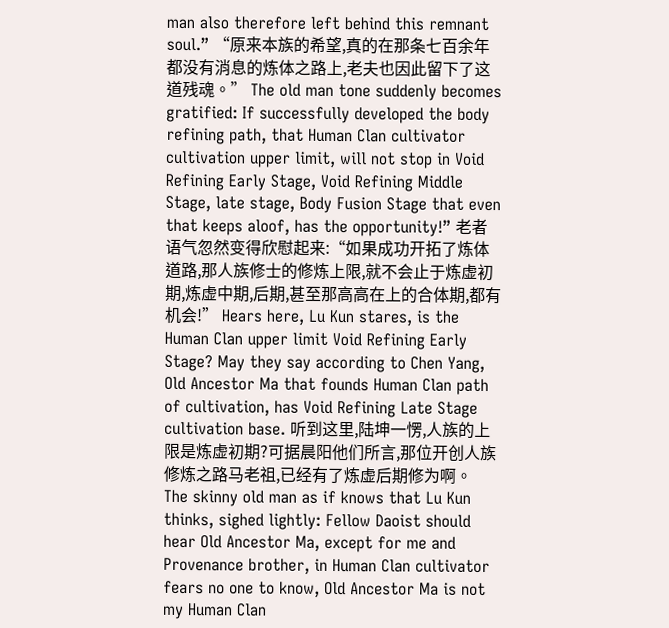man also therefore left behind this remnant soul.” “原来本族的希望,真的在那条七百余年都没有消息的炼体之路上,老夫也因此留下了这道残魂。” The old man tone suddenly becomes gratified: If successfully developed the body refining path, that Human Clan cultivator cultivation upper limit, will not stop in Void Refining Early Stage, Void Refining Middle Stage, late stage, Body Fusion Stage that even that keeps aloof, has the opportunity!” 老者语气忽然变得欣慰起来:“如果成功开拓了炼体道路,那人族修士的修炼上限,就不会止于炼虚初期,炼虚中期,后期,甚至那高高在上的合体期,都有机会!” Hears here, Lu Kun stares, is the Human Clan upper limit Void Refining Early Stage? May they say according to Chen Yang, Old Ancestor Ma that founds Human Clan path of cultivation, has Void Refining Late Stage cultivation base. 听到这里,陆坤一愣,人族的上限是炼虚初期?可据晨阳他们所言,那位开创人族修炼之路马老祖,已经有了炼虚后期修为啊。 The skinny old man as if knows that Lu Kun thinks, sighed lightly: Fellow Daoist should hear Old Ancestor Ma, except for me and Provenance brother, in Human Clan cultivator fears no one to know, Old Ancestor Ma is not my Human Clan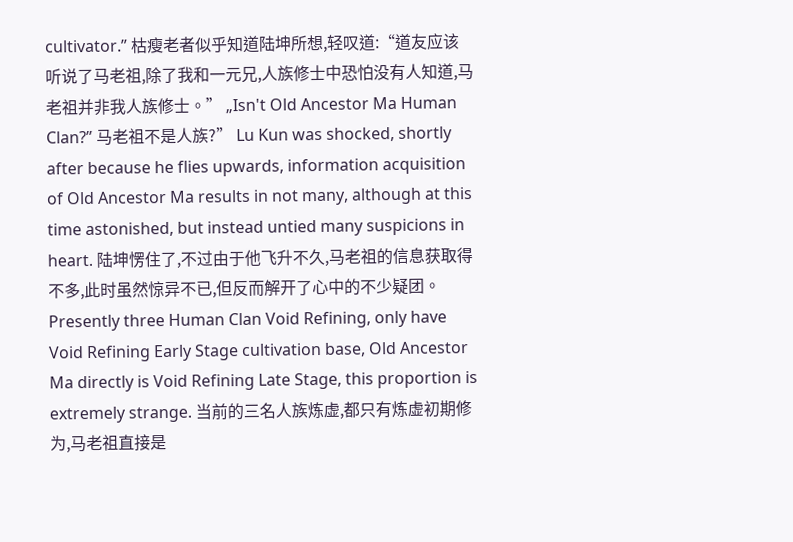cultivator.” 枯瘦老者似乎知道陆坤所想,轻叹道:“道友应该听说了马老祖,除了我和一元兄,人族修士中恐怕没有人知道,马老祖并非我人族修士。” „Isn't Old Ancestor Ma Human Clan?” 马老祖不是人族?” Lu Kun was shocked, shortly after because he flies upwards, information acquisition of Old Ancestor Ma results in not many, although at this time astonished, but instead untied many suspicions in heart. 陆坤愣住了,不过由于他飞升不久,马老祖的信息获取得不多,此时虽然惊异不已,但反而解开了心中的不少疑团。 Presently three Human Clan Void Refining, only have Void Refining Early Stage cultivation base, Old Ancestor Ma directly is Void Refining Late Stage, this proportion is extremely strange. 当前的三名人族炼虚,都只有炼虚初期修为,马老祖直接是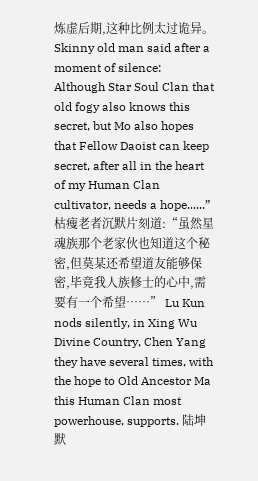炼虚后期,这种比例太过诡异。 Skinny old man said after a moment of silence: Although Star Soul Clan that old fogy also knows this secret, but Mo also hopes that Fellow Daoist can keep secret, after all in the heart of my Human Clan cultivator, needs a hope......” 枯瘦老者沉默片刻道:“虽然星魂族那个老家伙也知道这个秘密,但莫某还希望道友能够保密,毕竟我人族修士的心中,需要有一个希望……” Lu Kun nods silently, in Xing Wu Divine Country, Chen Yang they have several times, with the hope to Old Ancestor Ma this Human Clan most powerhouse, supports. 陆坤默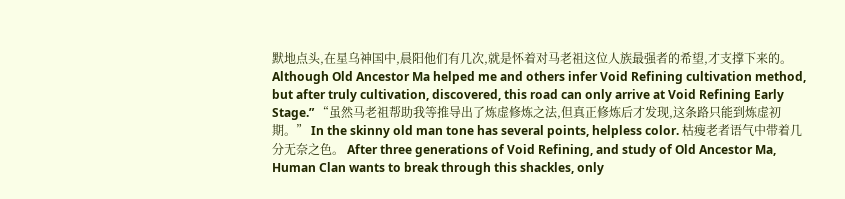默地点头,在星乌神国中,晨阳他们有几次,就是怀着对马老祖这位人族最强者的希望,才支撑下来的。 Although Old Ancestor Ma helped me and others infer Void Refining cultivation method, but after truly cultivation, discovered, this road can only arrive at Void Refining Early Stage.” “虽然马老祖帮助我等推导出了炼虚修炼之法,但真正修炼后才发现,这条路只能到炼虚初期。” In the skinny old man tone has several points, helpless color. 枯瘦老者语气中带着几分无奈之色。 After three generations of Void Refining, and study of Old Ancestor Ma, Human Clan wants to break through this shackles, only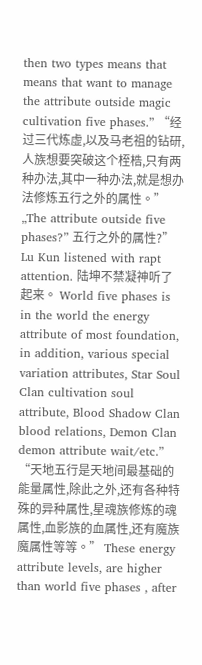then two types means that means that want to manage the attribute outside magic cultivation five phases.” “经过三代炼虚,以及马老祖的钻研,人族想要突破这个桎梏,只有两种办法,其中一种办法,就是想办法修炼五行之外的属性。” „The attribute outside five phases?” 五行之外的属性?” Lu Kun listened with rapt attention. 陆坤不禁凝神听了起来。 World five phases is in the world the energy attribute of most foundation, in addition, various special variation attributes, Star Soul Clan cultivation soul attribute, Blood Shadow Clan blood relations, Demon Clan demon attribute wait/etc.” “天地五行是天地间最基础的能量属性,除此之外,还有各种特殊的异种属性,星魂族修炼的魂属性,血影族的血属性,还有魔族魔属性等等。” These energy attribute levels, are higher than world five phases , after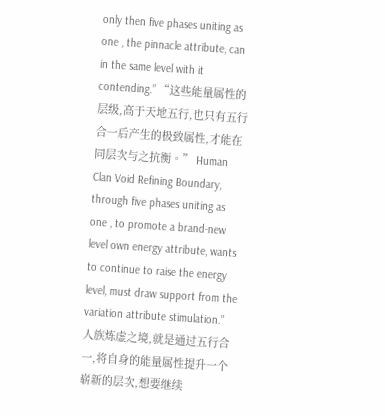only then five phases uniting as one , the pinnacle attribute, can in the same level with it contending.” “这些能量属性的层级,高于天地五行,也只有五行合一后产生的极致属性,才能在同层次与之抗衡。” Human Clan Void Refining Boundary, through five phases uniting as one , to promote a brand-new level own energy attribute, wants to continue to raise the energy level, must draw support from the variation attribute stimulation.” 人族炼虚之境,就是通过五行合一,将自身的能量属性提升一个崭新的层次,想要继续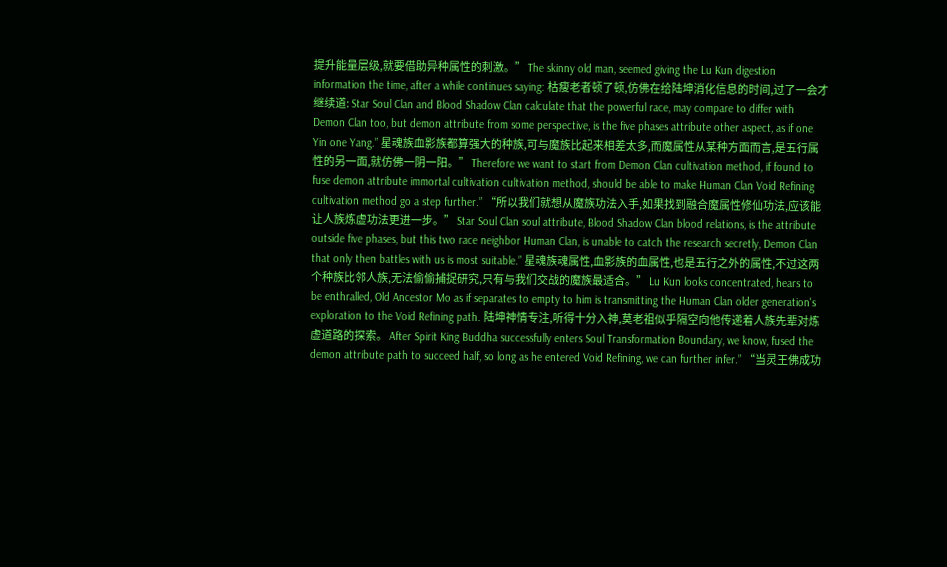提升能量层级,就要借助异种属性的刺激。” The skinny old man, seemed giving the Lu Kun digestion information the time, after a while continues saying: 枯瘦老者顿了顿,仿佛在给陆坤消化信息的时间,过了一会才继续道: Star Soul Clan and Blood Shadow Clan calculate that the powerful race, may compare to differ with Demon Clan too, but demon attribute from some perspective, is the five phases attribute other aspect, as if one Yin one Yang.” 星魂族血影族都算强大的种族,可与魔族比起来相差太多,而魔属性从某种方面而言,是五行属性的另一面,就仿佛一阴一阳。” Therefore we want to start from Demon Clan cultivation method, if found to fuse demon attribute immortal cultivation cultivation method, should be able to make Human Clan Void Refining cultivation method go a step further.” “所以我们就想从魔族功法入手,如果找到融合魔属性修仙功法,应该能让人族炼虚功法更进一步。” Star Soul Clan soul attribute, Blood Shadow Clan blood relations, is the attribute outside five phases, but this two race neighbor Human Clan, is unable to catch the research secretly, Demon Clan that only then battles with us is most suitable.” 星魂族魂属性,血影族的血属性,也是五行之外的属性,不过这两个种族比邻人族,无法偷偷捕捉研究,只有与我们交战的魔族最适合。” Lu Kun looks concentrated, hears to be enthralled, Old Ancestor Mo as if separates to empty to him is transmitting the Human Clan older generation's exploration to the Void Refining path. 陆坤神情专注,听得十分入神,莫老祖似乎隔空向他传递着人族先辈对炼虚道路的探索。 After Spirit King Buddha successfully enters Soul Transformation Boundary, we know, fused the demon attribute path to succeed half, so long as he entered Void Refining, we can further infer.” “当灵王佛成功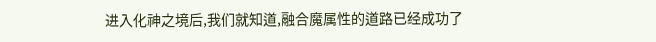进入化神之境后,我们就知道,融合魔属性的道路已经成功了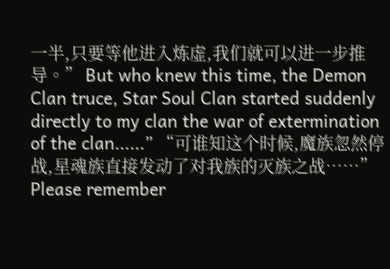一半,只要等他进入炼虚,我们就可以进一步推导。” But who knew this time, the Demon Clan truce, Star Soul Clan started suddenly directly to my clan the war of extermination of the clan......” “可谁知这个时候,魔族忽然停战,星魂族直接发动了对我族的灭族之战……” Please remember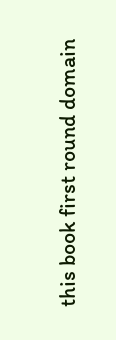this book first round domain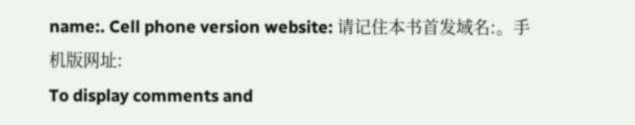name:. Cell phone version website: 请记住本书首发域名:。手机版网址:
To display comments and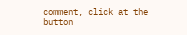comment, click at the button